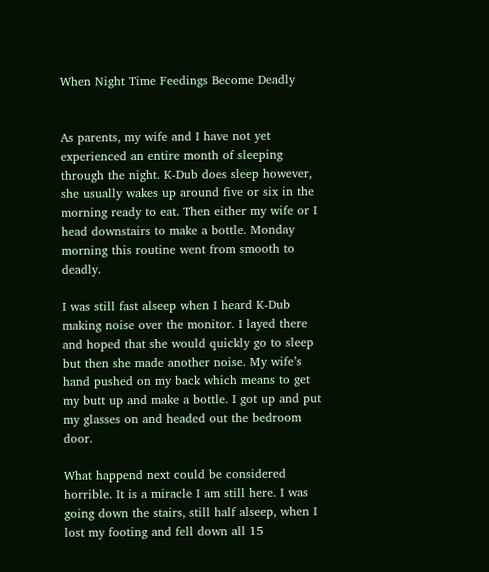When Night Time Feedings Become Deadly


As parents, my wife and I have not yet experienced an entire month of sleeping through the night. K-Dub does sleep however, she usually wakes up around five or six in the morning ready to eat. Then either my wife or I head downstairs to make a bottle. Monday morning this routine went from smooth to deadly.

I was still fast alseep when I heard K-Dub making noise over the monitor. I layed there and hoped that she would quickly go to sleep but then she made another noise. My wife’s hand pushed on my back which means to get my butt up and make a bottle. I got up and put my glasses on and headed out the bedroom door.

What happend next could be considered horrible. It is a miracle I am still here. I was going down the stairs, still half alseep, when I lost my footing and fell down all 15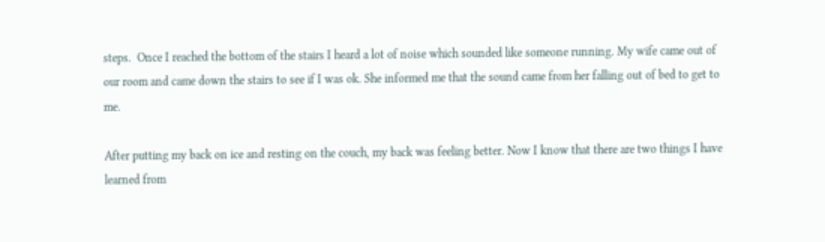steps.  Once I reached the bottom of the stairs I heard a lot of noise which sounded like someone running. My wife came out of our room and came down the stairs to see if I was ok. She informed me that the sound came from her falling out of bed to get to me.

After putting my back on ice and resting on the couch, my back was feeling better. Now I know that there are two things I have learned from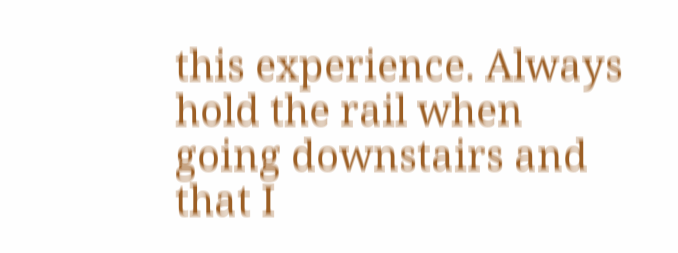this experience. Always hold the rail when going downstairs and that I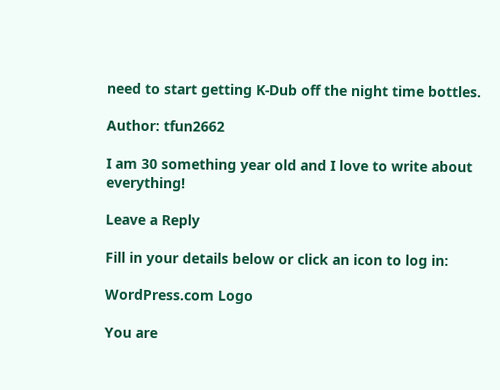need to start getting K-Dub off the night time bottles.

Author: tfun2662

I am 30 something year old and I love to write about everything!

Leave a Reply

Fill in your details below or click an icon to log in:

WordPress.com Logo

You are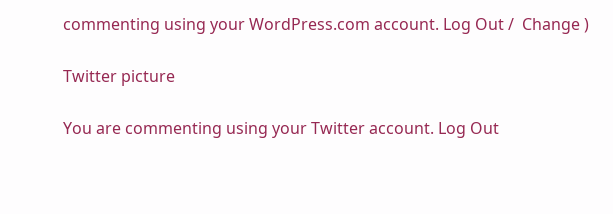commenting using your WordPress.com account. Log Out /  Change )

Twitter picture

You are commenting using your Twitter account. Log Out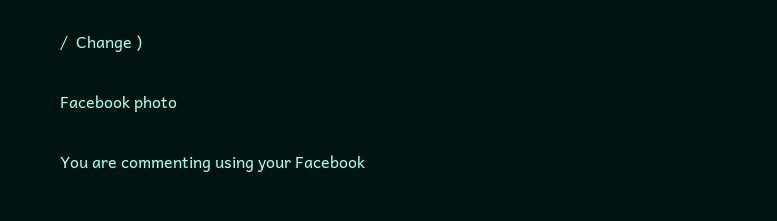/  Change )

Facebook photo

You are commenting using your Facebook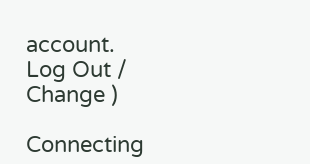account. Log Out /  Change )

Connecting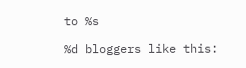to %s

%d bloggers like this: